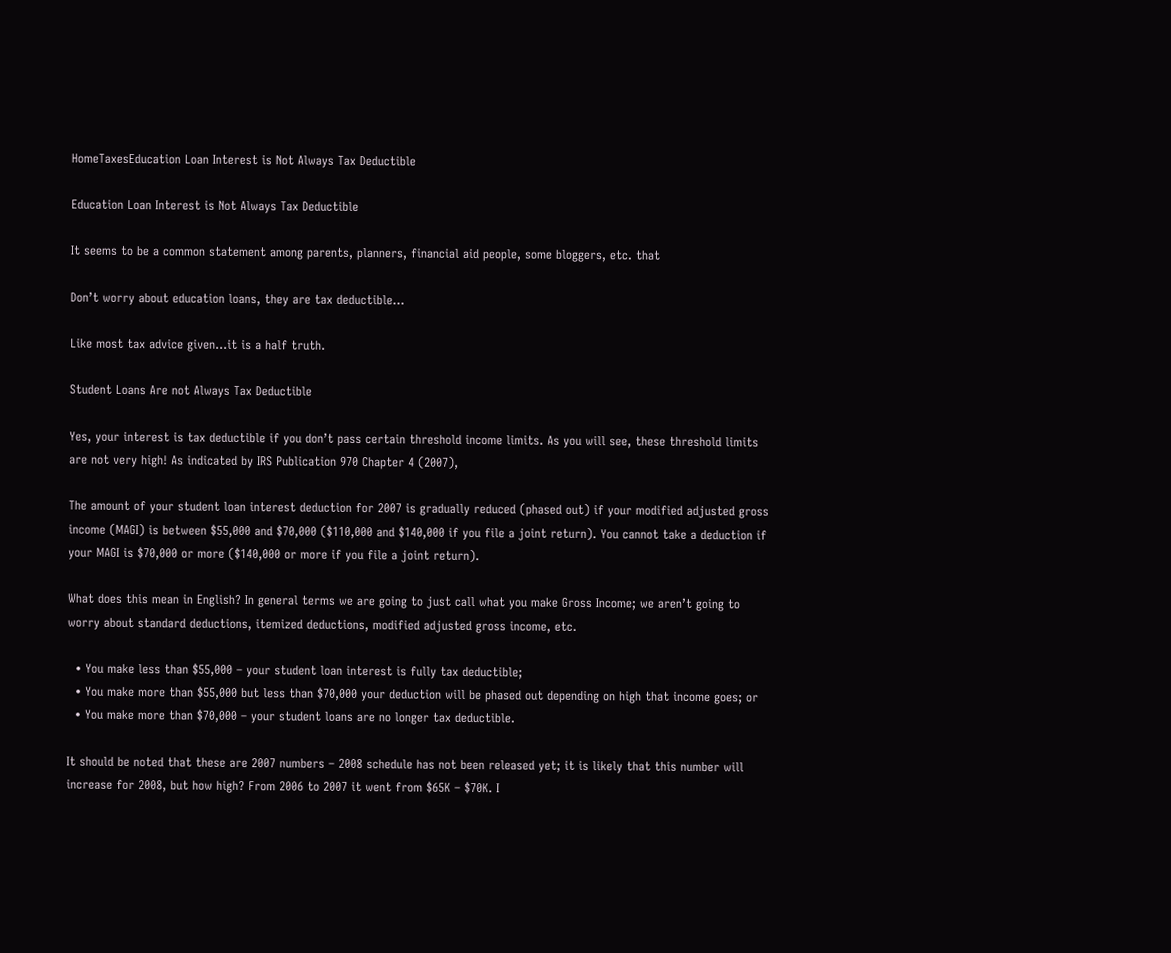HomeTaxesEducation Loan Interest is Not Always Tax Deductible

Education Loan Interest is Not Always Tax Deductible

It seems to be a common statement among parents, planners, financial aid people, some bloggers, etc. that

Don’t worry about education loans, they are tax deductible…

Like most tax advice given…it is a half truth.

Student Loans Are not Always Tax Deductible

Yes, your interest is tax deductible if you don’t pass certain threshold income limits. As you will see, these threshold limits are not very high! As indicated by IRS Publication 970 Chapter 4 (2007),

The amount of your student loan interest deduction for 2007 is gradually reduced (phased out) if your modified adjusted gross income (MAGI) is between $55,000 and $70,000 ($110,000 and $140,000 if you file a joint return). You cannot take a deduction if your MAGI is $70,000 or more ($140,000 or more if you file a joint return).

What does this mean in English? In general terms we are going to just call what you make Gross Income; we aren’t going to worry about standard deductions, itemized deductions, modified adjusted gross income, etc.

  • You make less than $55,000 – your student loan interest is fully tax deductible;
  • You make more than $55,000 but less than $70,000 your deduction will be phased out depending on high that income goes; or
  • You make more than $70,000 – your student loans are no longer tax deductible.

It should be noted that these are 2007 numbers – 2008 schedule has not been released yet; it is likely that this number will increase for 2008, but how high? From 2006 to 2007 it went from $65K – $70K. I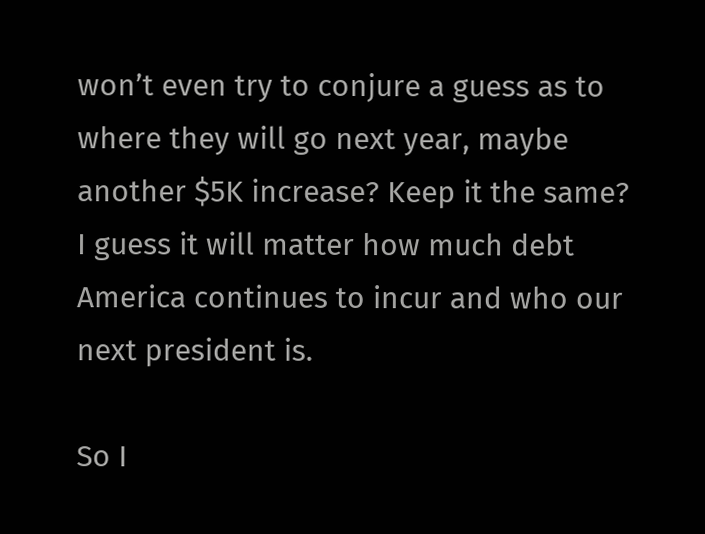won’t even try to conjure a guess as to where they will go next year, maybe another $5K increase? Keep it the same? I guess it will matter how much debt America continues to incur and who our next president is.

So I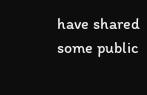have shared some public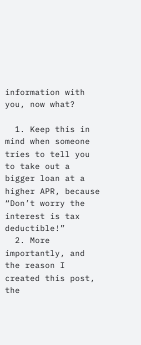information with you, now what?

  1. Keep this in mind when someone tries to tell you to take out a bigger loan at a higher APR, because “Don’t worry the interest is tax deductible!”
  2. More importantly, and the reason I created this post, the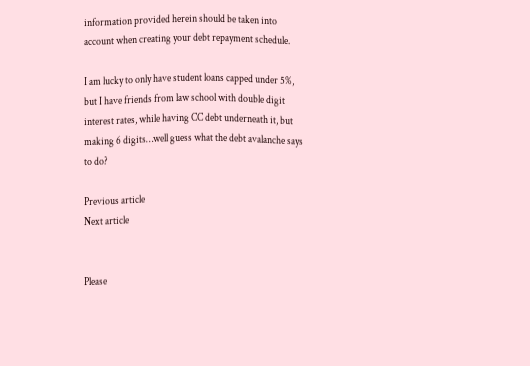information provided herein should be taken into account when creating your debt repayment schedule.

I am lucky to only have student loans capped under 5%, but I have friends from law school with double digit interest rates, while having CC debt underneath it, but making 6 digits…well guess what the debt avalanche says to do?

Previous article
Next article


Please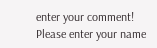enter your comment!
Please enter your name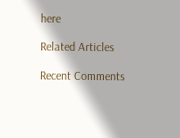here

Related Articles

Recent Comments